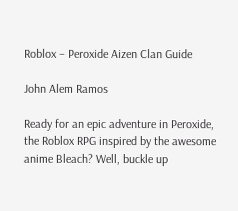Roblox – Peroxide Aizen Clan Guide

John Alem Ramos

Ready for an epic adventure in Peroxide, the Roblox RPG inspired by the awesome anime Bleach? Well, buckle up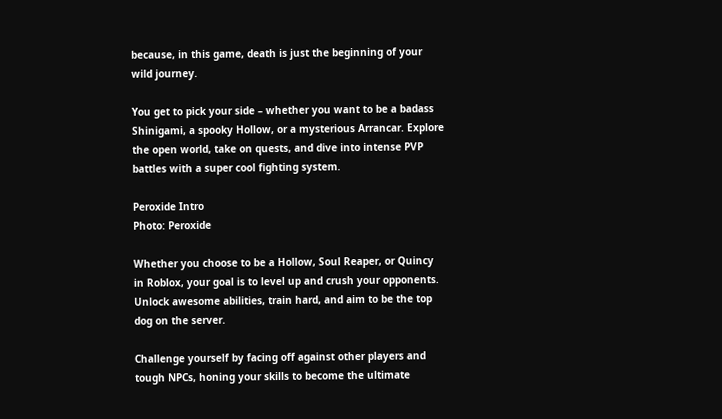because, in this game, death is just the beginning of your wild journey.

You get to pick your side – whether you want to be a badass Shinigami, a spooky Hollow, or a mysterious Arrancar. Explore the open world, take on quests, and dive into intense PVP battles with a super cool fighting system.

Peroxide Intro
Photo: Peroxide

Whether you choose to be a Hollow, Soul Reaper, or Quincy in Roblox, your goal is to level up and crush your opponents. Unlock awesome abilities, train hard, and aim to be the top dog on the server.

Challenge yourself by facing off against other players and tough NPCs, honing your skills to become the ultimate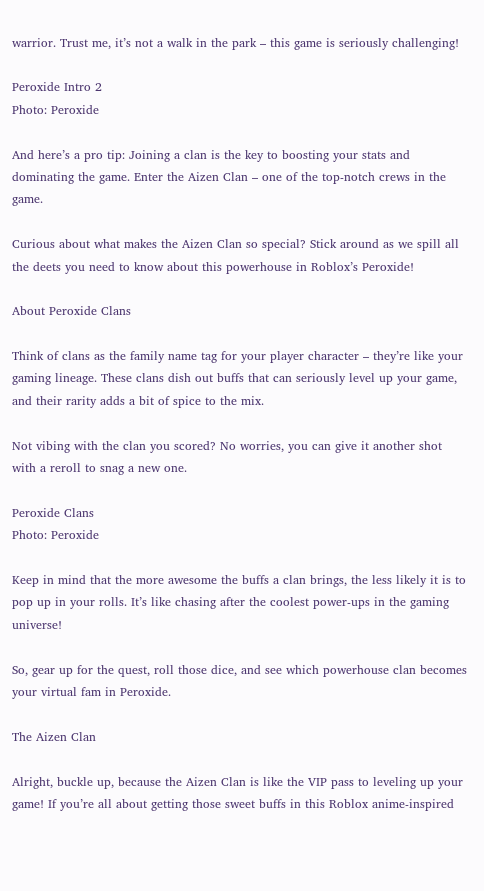warrior. Trust me, it’s not a walk in the park – this game is seriously challenging!

Peroxide Intro 2
Photo: Peroxide

And here’s a pro tip: Joining a clan is the key to boosting your stats and dominating the game. Enter the Aizen Clan – one of the top-notch crews in the game.

Curious about what makes the Aizen Clan so special? Stick around as we spill all the deets you need to know about this powerhouse in Roblox’s Peroxide!

About Peroxide Clans

Think of clans as the family name tag for your player character – they’re like your gaming lineage. These clans dish out buffs that can seriously level up your game, and their rarity adds a bit of spice to the mix.

Not vibing with the clan you scored? No worries, you can give it another shot with a reroll to snag a new one.

Peroxide Clans
Photo: Peroxide

Keep in mind that the more awesome the buffs a clan brings, the less likely it is to pop up in your rolls. It’s like chasing after the coolest power-ups in the gaming universe!

So, gear up for the quest, roll those dice, and see which powerhouse clan becomes your virtual fam in Peroxide.

The Aizen Clan

Alright, buckle up, because the Aizen Clan is like the VIP pass to leveling up your game! If you’re all about getting those sweet buffs in this Roblox anime-inspired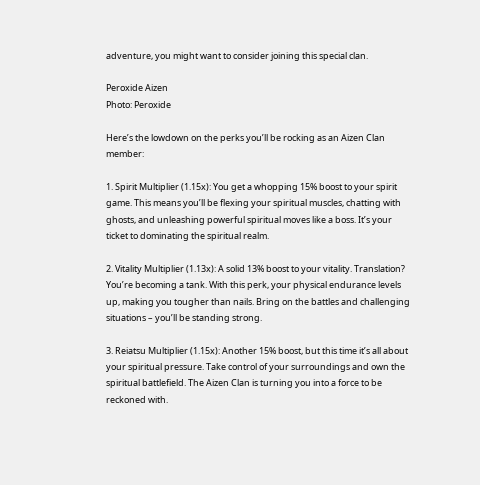adventure, you might want to consider joining this special clan.

Peroxide Aizen
Photo: Peroxide

Here’s the lowdown on the perks you’ll be rocking as an Aizen Clan member:

1. Spirit Multiplier (1.15x): You get a whopping 15% boost to your spirit game. This means you’ll be flexing your spiritual muscles, chatting with ghosts, and unleashing powerful spiritual moves like a boss. It’s your ticket to dominating the spiritual realm.

2. Vitality Multiplier (1.13x): A solid 13% boost to your vitality. Translation? You’re becoming a tank. With this perk, your physical endurance levels up, making you tougher than nails. Bring on the battles and challenging situations – you’ll be standing strong.

3. Reiatsu Multiplier (1.15x): Another 15% boost, but this time it’s all about your spiritual pressure. Take control of your surroundings and own the spiritual battlefield. The Aizen Clan is turning you into a force to be reckoned with.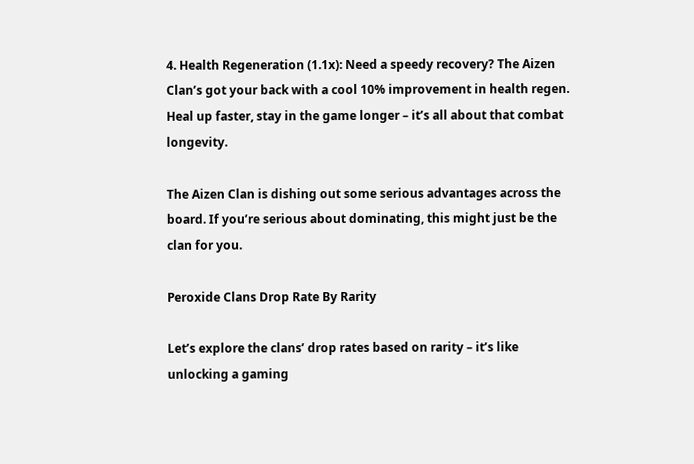4. Health Regeneration (1.1x): Need a speedy recovery? The Aizen Clan’s got your back with a cool 10% improvement in health regen. Heal up faster, stay in the game longer – it’s all about that combat longevity.

The Aizen Clan is dishing out some serious advantages across the board. If you’re serious about dominating, this might just be the clan for you.

Peroxide Clans Drop Rate By Rarity

Let’s explore the clans’ drop rates based on rarity – it’s like unlocking a gaming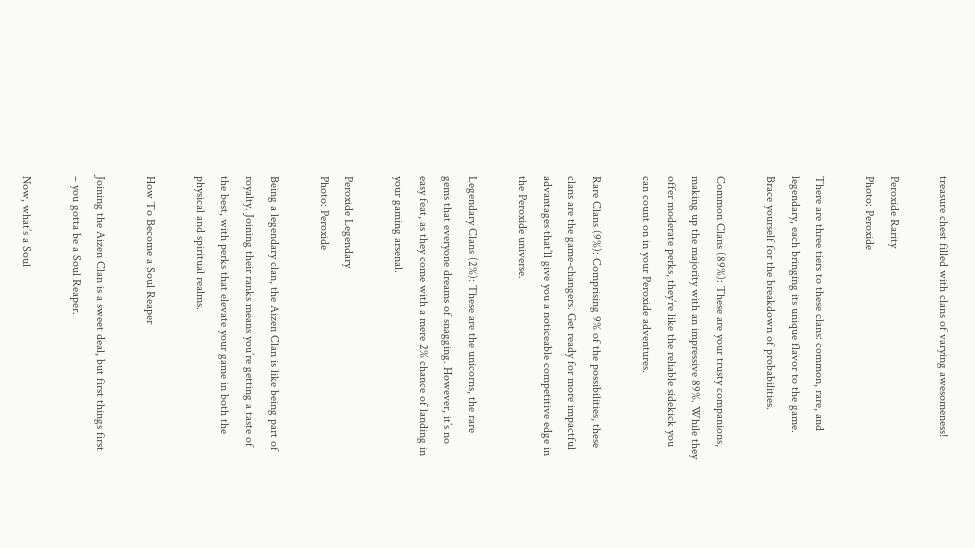treasure chest filled with clans of varying awesomeness!

Peroxide Rarity
Photo: Peroxide

There are three tiers to these clans: common, rare, and legendary, each bringing its unique flavor to the game. Brace yourself for the breakdown of probabilities.

Common Clans (89%): These are your trusty companions, making up the majority with an impressive 89%. While they offer moderate perks, they’re like the reliable sidekick you can count on in your Peroxide adventures.

Rare Clans (9%): Comprising 9% of the possibilities, these clans are the game-changers. Get ready for more impactful advantages that’ll give you a noticeable competitive edge in the Peroxide universe.

Legendary Clans (2%): These are the unicorns, the rare gems that everyone dreams of snagging. However, it’s no easy feat, as they come with a mere 2% chance of landing in your gaming arsenal.

Peroxide Legendary
Photo: Peroxide

Being a legendary clan, the Aizen Clan is like being part of royalty. Joining their ranks means you’re getting a taste of the best, with perks that elevate your game in both the physical and spiritual realms.

How To Become a Soul Reaper

Joining the Aizen Clan is a sweet deal, but first things first – you gotta be a Soul Reaper.

Now, what’s a Soul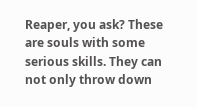Reaper, you ask? These are souls with some serious skills. They can not only throw down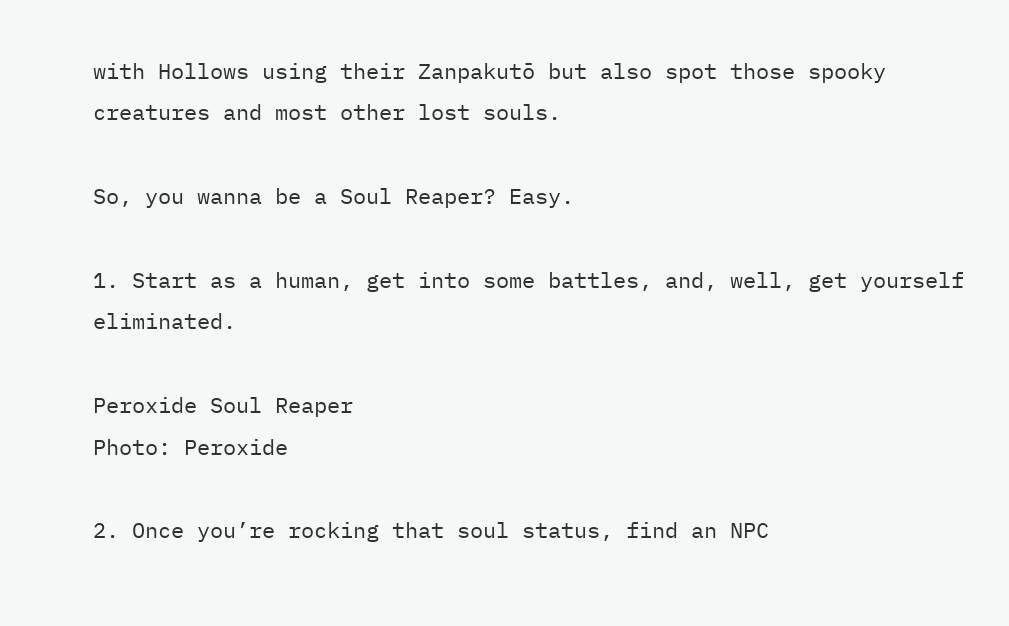with Hollows using their Zanpakutō but also spot those spooky creatures and most other lost souls.

So, you wanna be a Soul Reaper? Easy.

1. Start as a human, get into some battles, and, well, get yourself eliminated.

Peroxide Soul Reaper
Photo: Peroxide

2. Once you’re rocking that soul status, find an NPC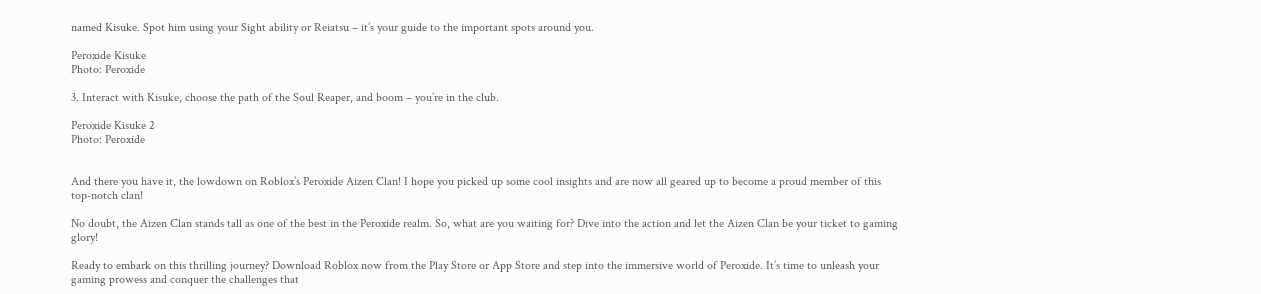named Kisuke. Spot him using your Sight ability or Reiatsu – it’s your guide to the important spots around you.

Peroxide Kisuke
Photo: Peroxide

3. Interact with Kisuke, choose the path of the Soul Reaper, and boom – you’re in the club.

Peroxide Kisuke 2
Photo: Peroxide


And there you have it, the lowdown on Roblox’s Peroxide Aizen Clan! I hope you picked up some cool insights and are now all geared up to become a proud member of this top-notch clan!

No doubt, the Aizen Clan stands tall as one of the best in the Peroxide realm. So, what are you waiting for? Dive into the action and let the Aizen Clan be your ticket to gaming glory!

Ready to embark on this thrilling journey? Download Roblox now from the Play Store or App Store and step into the immersive world of Peroxide. It’s time to unleash your gaming prowess and conquer the challenges that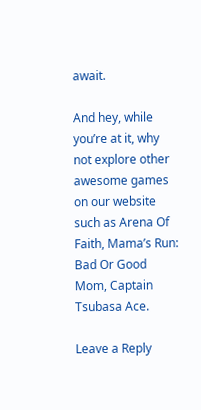await.

And hey, while you’re at it, why not explore other awesome games on our website such as Arena Of Faith, Mama’s Run: Bad Or Good Mom, Captain Tsubasa Ace.

Leave a Reply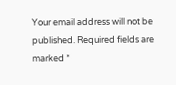Your email address will not be published. Required fields are marked *